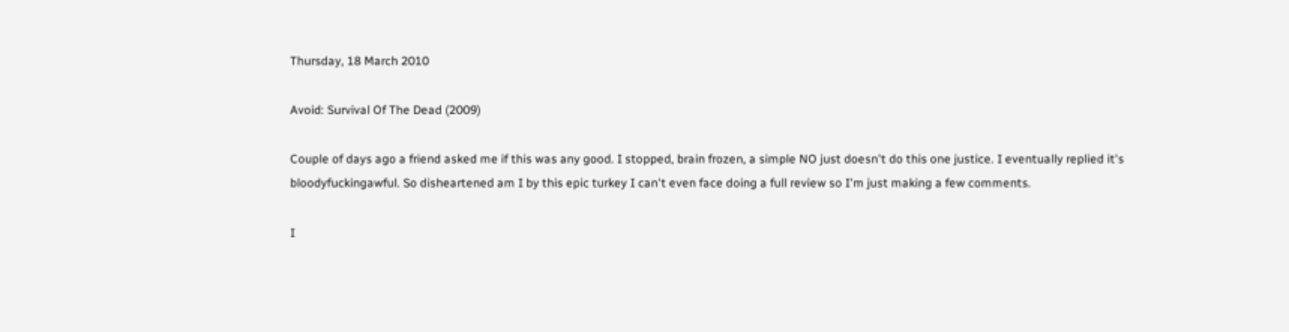Thursday, 18 March 2010

Avoid: Survival Of The Dead (2009)

Couple of days ago a friend asked me if this was any good. I stopped, brain frozen, a simple NO just doesn't do this one justice. I eventually replied it's bloodyfuckingawful. So disheartened am I by this epic turkey I can't even face doing a full review so I'm just making a few comments.

I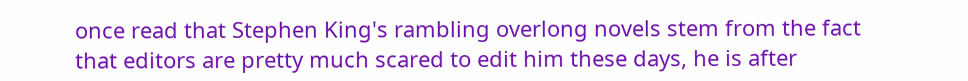once read that Stephen King's rambling overlong novels stem from the fact that editors are pretty much scared to edit him these days, he is after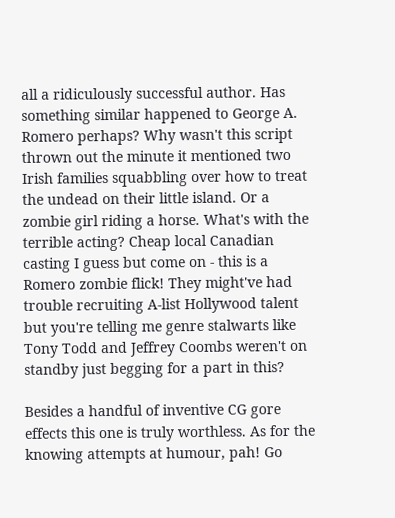all a ridiculously successful author. Has something similar happened to George A. Romero perhaps? Why wasn't this script thrown out the minute it mentioned two Irish families squabbling over how to treat the undead on their little island. Or a zombie girl riding a horse. What's with the terrible acting? Cheap local Canadian casting I guess but come on - this is a Romero zombie flick! They might've had trouble recruiting A-list Hollywood talent but you're telling me genre stalwarts like Tony Todd and Jeffrey Coombs weren't on standby just begging for a part in this?

Besides a handful of inventive CG gore effects this one is truly worthless. As for the knowing attempts at humour, pah! Go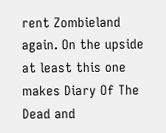rent Zombieland again. On the upside at least this one makes Diary Of The Dead and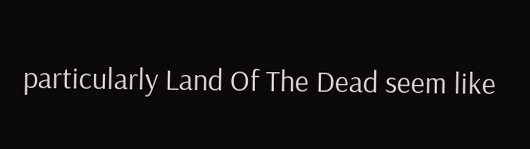particularly Land Of The Dead seem like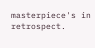masterpiece's in retrospect.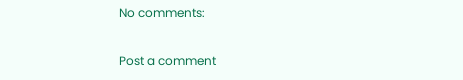No comments:

Post a comment